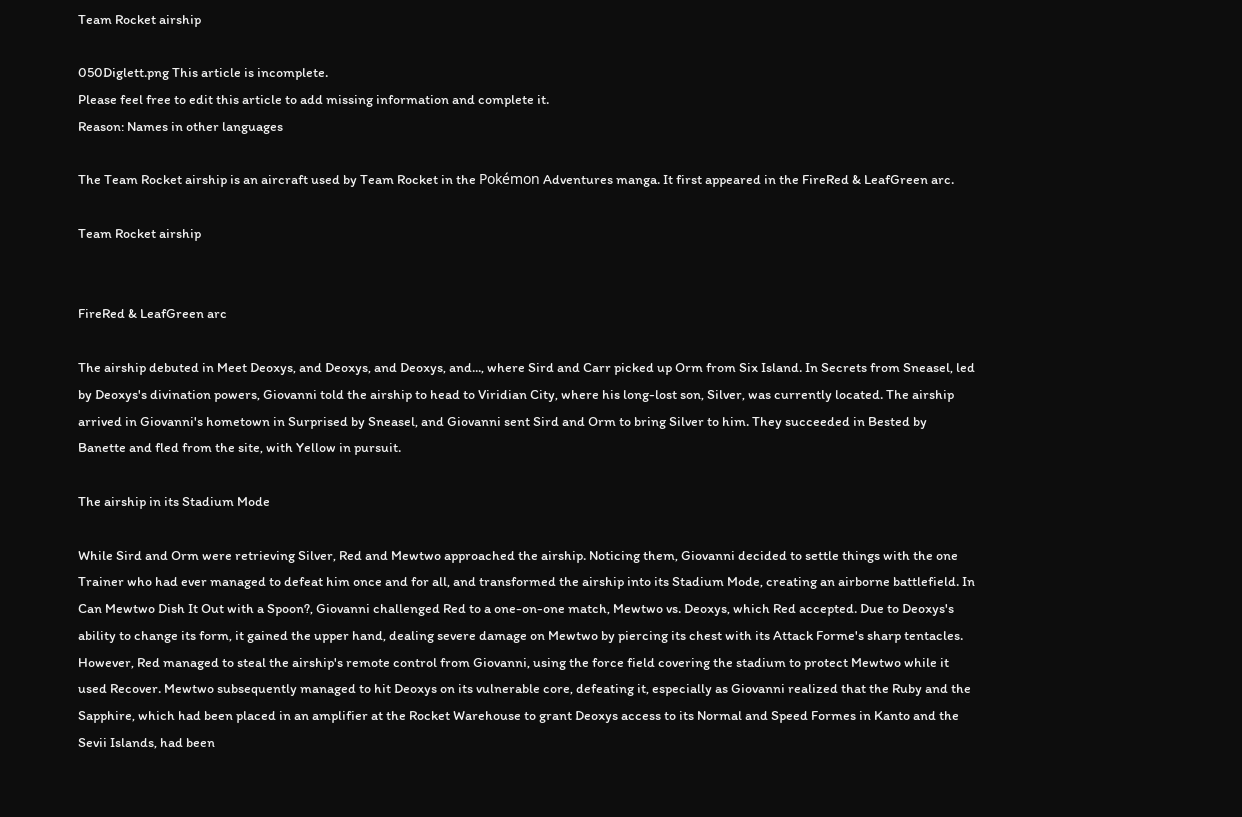Team Rocket airship

050Diglett.png This article is incomplete.
Please feel free to edit this article to add missing information and complete it.
Reason: Names in other languages

The Team Rocket airship is an aircraft used by Team Rocket in the Pokémon Adventures manga. It first appeared in the FireRed & LeafGreen arc.

Team Rocket airship


FireRed & LeafGreen arc

The airship debuted in Meet Deoxys, and Deoxys, and Deoxys, and..., where Sird and Carr picked up Orm from Six Island. In Secrets from Sneasel, led by Deoxys's divination powers, Giovanni told the airship to head to Viridian City, where his long-lost son, Silver, was currently located. The airship arrived in Giovanni's hometown in Surprised by Sneasel, and Giovanni sent Sird and Orm to bring Silver to him. They succeeded in Bested by Banette and fled from the site, with Yellow in pursuit.

The airship in its Stadium Mode

While Sird and Orm were retrieving Silver, Red and Mewtwo approached the airship. Noticing them, Giovanni decided to settle things with the one Trainer who had ever managed to defeat him once and for all, and transformed the airship into its Stadium Mode, creating an airborne battlefield. In Can Mewtwo Dish It Out with a Spoon?, Giovanni challenged Red to a one-on-one match, Mewtwo vs. Deoxys, which Red accepted. Due to Deoxys's ability to change its form, it gained the upper hand, dealing severe damage on Mewtwo by piercing its chest with its Attack Forme's sharp tentacles. However, Red managed to steal the airship's remote control from Giovanni, using the force field covering the stadium to protect Mewtwo while it used Recover. Mewtwo subsequently managed to hit Deoxys on its vulnerable core, defeating it, especially as Giovanni realized that the Ruby and the Sapphire, which had been placed in an amplifier at the Rocket Warehouse to grant Deoxys access to its Normal and Speed Formes in Kanto and the Sevii Islands, had been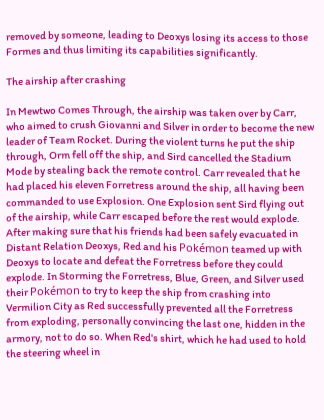removed by someone, leading to Deoxys losing its access to those Formes and thus limiting its capabilities significantly.

The airship after crashing

In Mewtwo Comes Through, the airship was taken over by Carr, who aimed to crush Giovanni and Silver in order to become the new leader of Team Rocket. During the violent turns he put the ship through, Orm fell off the ship, and Sird cancelled the Stadium Mode by stealing back the remote control. Carr revealed that he had placed his eleven Forretress around the ship, all having been commanded to use Explosion. One Explosion sent Sird flying out of the airship, while Carr escaped before the rest would explode. After making sure that his friends had been safely evacuated in Distant Relation Deoxys, Red and his Pokémon teamed up with Deoxys to locate and defeat the Forretress before they could explode. In Storming the Forretress, Blue, Green, and Silver used their Pokémon to try to keep the ship from crashing into Vermilion City as Red successfully prevented all the Forretress from exploding, personally convincing the last one, hidden in the armory, not to do so. When Red's shirt, which he had used to hold the steering wheel in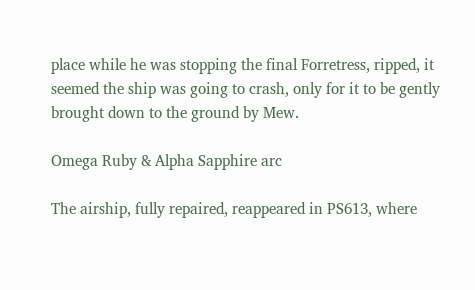place while he was stopping the final Forretress, ripped, it seemed the ship was going to crash, only for it to be gently brought down to the ground by Mew.

Omega Ruby & Alpha Sapphire arc

The airship, fully repaired, reappeared in PS613, where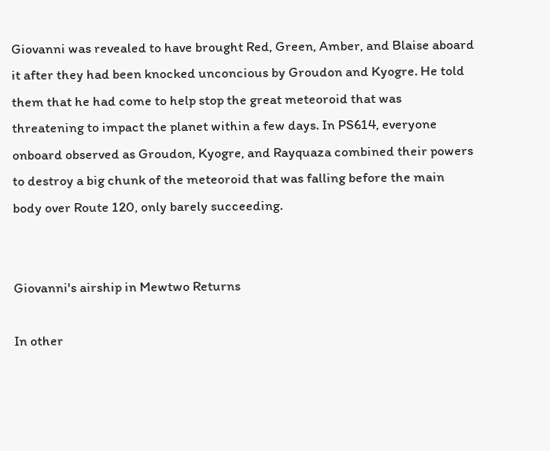Giovanni was revealed to have brought Red, Green, Amber, and Blaise aboard it after they had been knocked unconcious by Groudon and Kyogre. He told them that he had come to help stop the great meteoroid that was threatening to impact the planet within a few days. In PS614, everyone onboard observed as Groudon, Kyogre, and Rayquaza combined their powers to destroy a big chunk of the meteoroid that was falling before the main body over Route 120, only barely succeeding.


Giovanni's airship in Mewtwo Returns

In other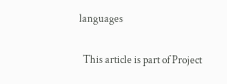languages

  This article is part of Project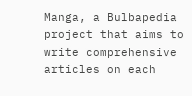Manga, a Bulbapedia project that aims to write comprehensive articles on each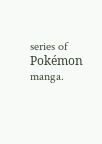series of Pokémon manga.